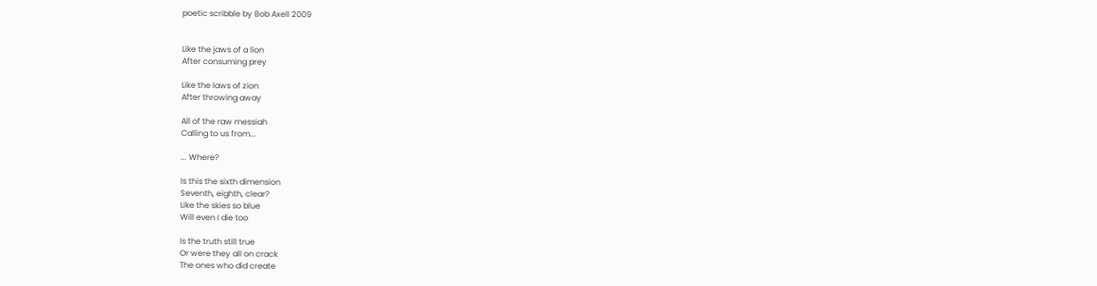poetic scribble by Bob Axell 2009


Like the jaws of a lion
After consuming prey

Like the laws of zion
After throwing away

All of the raw messiah
Calling to us from...

... Where?

Is this the sixth dimension
Seventh, eighth, clear?
Like the skies so blue
Will even I die too

Is the truth still true
Or were they all on crack
The ones who did create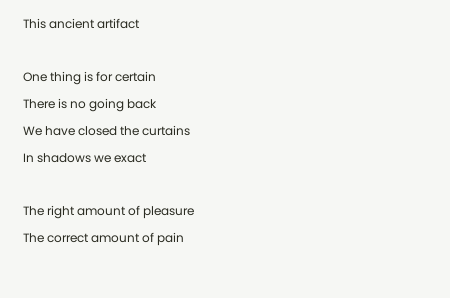This ancient artifact

One thing is for certain
There is no going back
We have closed the curtains
In shadows we exact

The right amount of pleasure
The correct amount of pain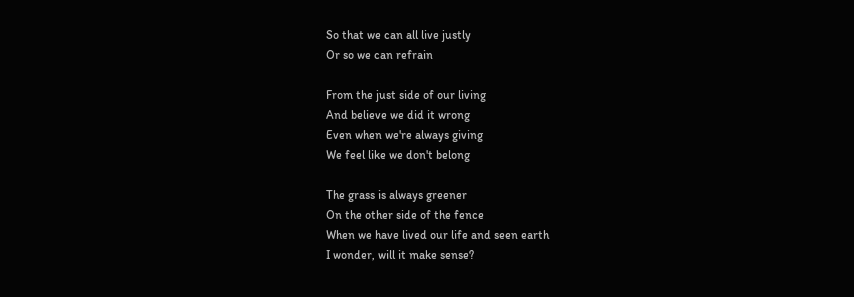So that we can all live justly
Or so we can refrain

From the just side of our living
And believe we did it wrong
Even when we're always giving
We feel like we don't belong

The grass is always greener
On the other side of the fence
When we have lived our life and seen earth
I wonder, will it make sense?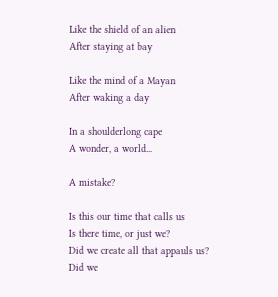Like the shield of an alien
After staying at bay

Like the mind of a Mayan
After waking a day

In a shoulderlong cape
A wonder, a world...

A mistake?

Is this our time that calls us
Is there time, or just we?
Did we create all that appauls us?
Did we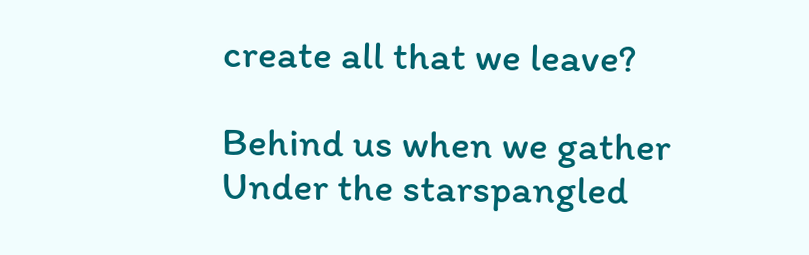create all that we leave?

Behind us when we gather
Under the starspangled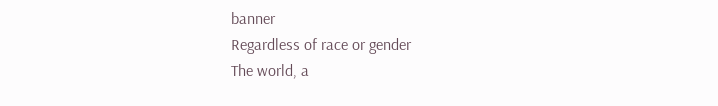banner
Regardless of race or gender
The world, a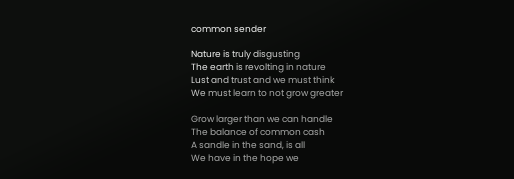common sender

Nature is truly disgusting
The earth is revolting in nature
Lust and trust and we must think
We must learn to not grow greater

Grow larger than we can handle
The balance of common cash
A sandle in the sand, is all
We have in the hope we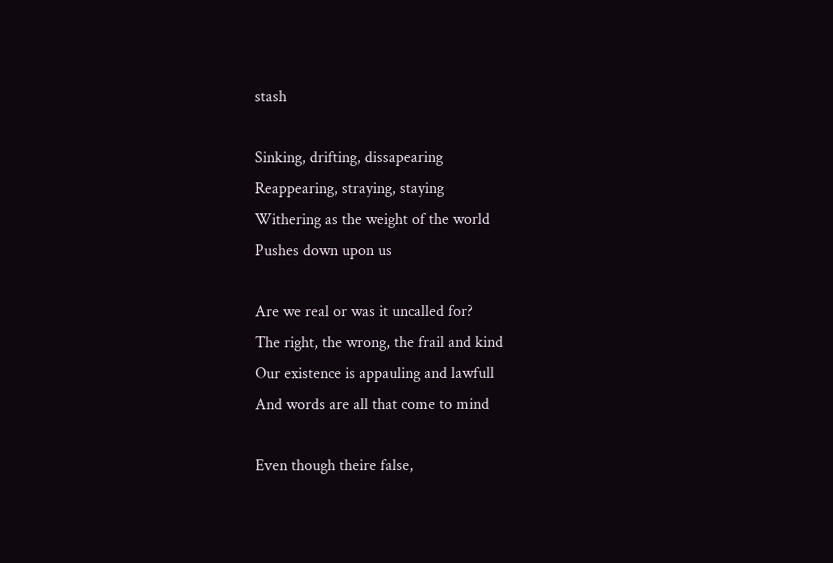stash

Sinking, drifting, dissapearing
Reappearing, straying, staying
Withering as the weight of the world
Pushes down upon us

Are we real or was it uncalled for?
The right, the wrong, the frail and kind
Our existence is appauling and lawfull
And words are all that come to mind

Even though theire false,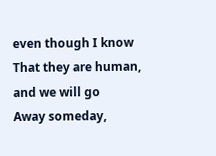even though I know
That they are human, and we will go
Away someday,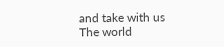and take with us
The world